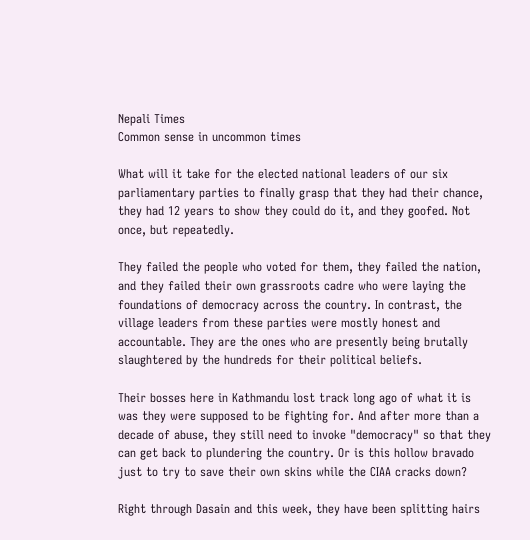Nepali Times
Common sense in uncommon times

What will it take for the elected national leaders of our six parliamentary parties to finally grasp that they had their chance, they had 12 years to show they could do it, and they goofed. Not once, but repeatedly.

They failed the people who voted for them, they failed the nation, and they failed their own grassroots cadre who were laying the foundations of democracy across the country. In contrast, the village leaders from these parties were mostly honest and accountable. They are the ones who are presently being brutally slaughtered by the hundreds for their political beliefs.

Their bosses here in Kathmandu lost track long ago of what it is was they were supposed to be fighting for. And after more than a decade of abuse, they still need to invoke "democracy" so that they can get back to plundering the country. Or is this hollow bravado just to try to save their own skins while the CIAA cracks down?

Right through Dasain and this week, they have been splitting hairs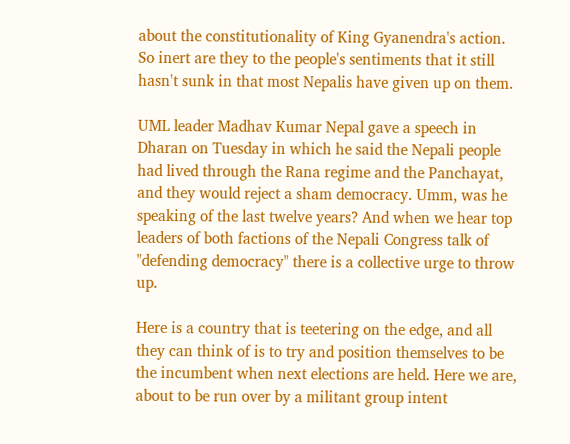about the constitutionality of King Gyanendra's action. So inert are they to the people's sentiments that it still hasn't sunk in that most Nepalis have given up on them.

UML leader Madhav Kumar Nepal gave a speech in Dharan on Tuesday in which he said the Nepali people had lived through the Rana regime and the Panchayat, and they would reject a sham democracy. Umm, was he speaking of the last twelve years? And when we hear top leaders of both factions of the Nepali Congress talk of "defending democracy" there is a collective urge to throw up.

Here is a country that is teetering on the edge, and all they can think of is to try and position themselves to be the incumbent when next elections are held. Here we are, about to be run over by a militant group intent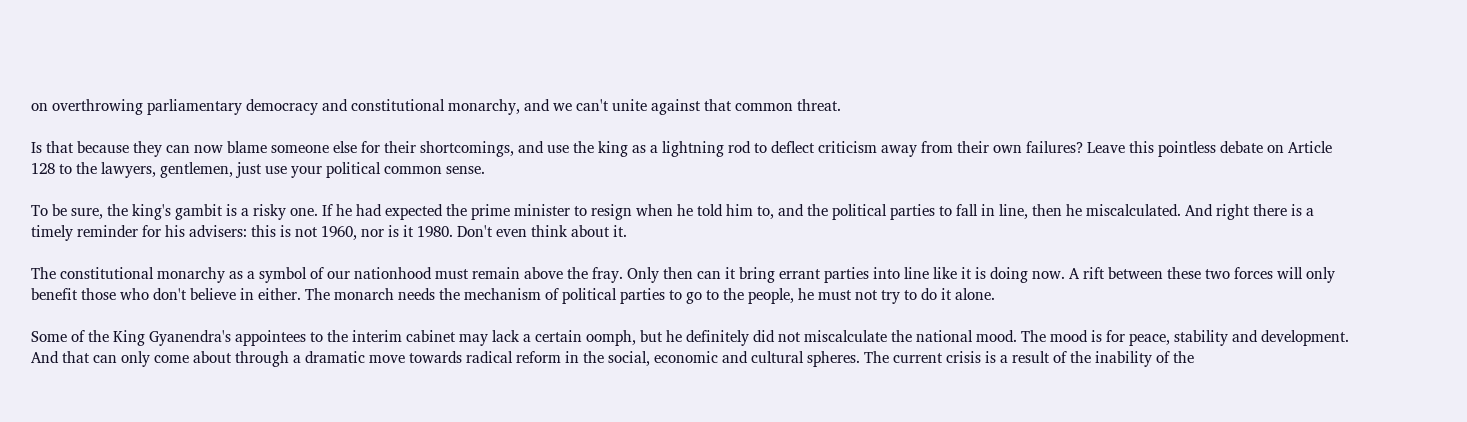on overthrowing parliamentary democracy and constitutional monarchy, and we can't unite against that common threat.

Is that because they can now blame someone else for their shortcomings, and use the king as a lightning rod to deflect criticism away from their own failures? Leave this pointless debate on Article 128 to the lawyers, gentlemen, just use your political common sense.

To be sure, the king's gambit is a risky one. If he had expected the prime minister to resign when he told him to, and the political parties to fall in line, then he miscalculated. And right there is a timely reminder for his advisers: this is not 1960, nor is it 1980. Don't even think about it.

The constitutional monarchy as a symbol of our nationhood must remain above the fray. Only then can it bring errant parties into line like it is doing now. A rift between these two forces will only benefit those who don't believe in either. The monarch needs the mechanism of political parties to go to the people, he must not try to do it alone.

Some of the King Gyanendra's appointees to the interim cabinet may lack a certain oomph, but he definitely did not miscalculate the national mood. The mood is for peace, stability and development. And that can only come about through a dramatic move towards radical reform in the social, economic and cultural spheres. The current crisis is a result of the inability of the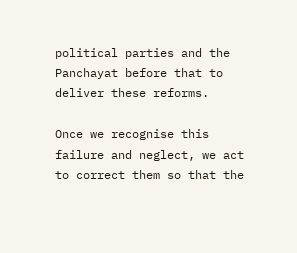political parties and the Panchayat before that to deliver these reforms.

Once we recognise this failure and neglect, we act to correct them so that the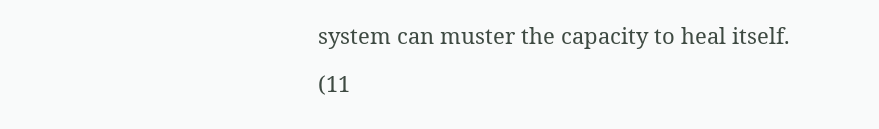system can muster the capacity to heal itself.

(11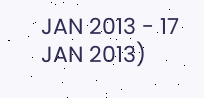JAN 2013 - 17 JAN 2013)